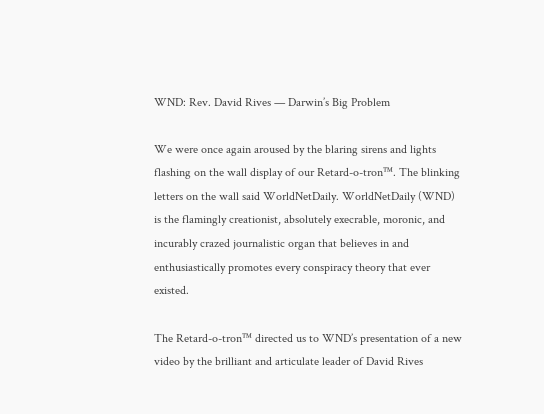WND: Rev. David Rives — Darwin’s Big Problem

We were once again aroused by the blaring sirens and lights flashing on the wall display of our Retard-o-tron™. The blinking letters on the wall said WorldNetDaily. WorldNetDaily (WND) is the flamingly creationist, absolutely execrable, moronic, and incurably crazed journalistic organ that believes in and enthusiastically promotes every conspiracy theory that ever existed.

The Retard-o-tron™ directed us to WND’s presentation of a new video by the brilliant and articulate leader of David Rives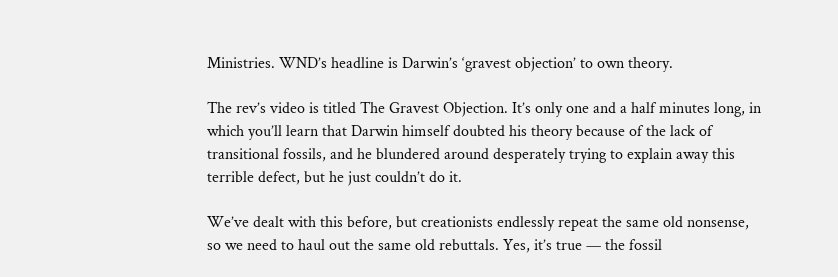Ministries. WND’s headline is Darwin’s ‘gravest objection’ to own theory.

The rev’s video is titled The Gravest Objection. It’s only one and a half minutes long, in which you’ll learn that Darwin himself doubted his theory because of the lack of transitional fossils, and he blundered around desperately trying to explain away this terrible defect, but he just couldn’t do it.

We’ve dealt with this before, but creationists endlessly repeat the same old nonsense, so we need to haul out the same old rebuttals. Yes, it’s true — the fossil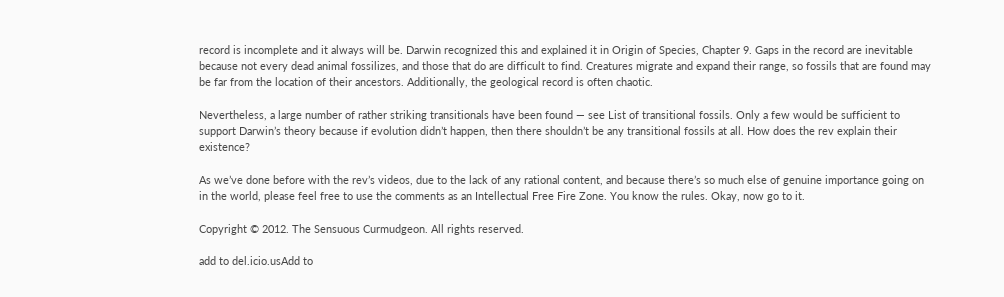record is incomplete and it always will be. Darwin recognized this and explained it in Origin of Species, Chapter 9. Gaps in the record are inevitable because not every dead animal fossilizes, and those that do are difficult to find. Creatures migrate and expand their range, so fossils that are found may be far from the location of their ancestors. Additionally, the geological record is often chaotic.

Nevertheless, a large number of rather striking transitionals have been found — see List of transitional fossils. Only a few would be sufficient to support Darwin’s theory because if evolution didn’t happen, then there shouldn’t be any transitional fossils at all. How does the rev explain their existence?

As we’ve done before with the rev’s videos, due to the lack of any rational content, and because there’s so much else of genuine importance going on in the world, please feel free to use the comments as an Intellectual Free Fire Zone. You know the rules. Okay, now go to it.

Copyright © 2012. The Sensuous Curmudgeon. All rights reserved.

add to del.icio.usAdd to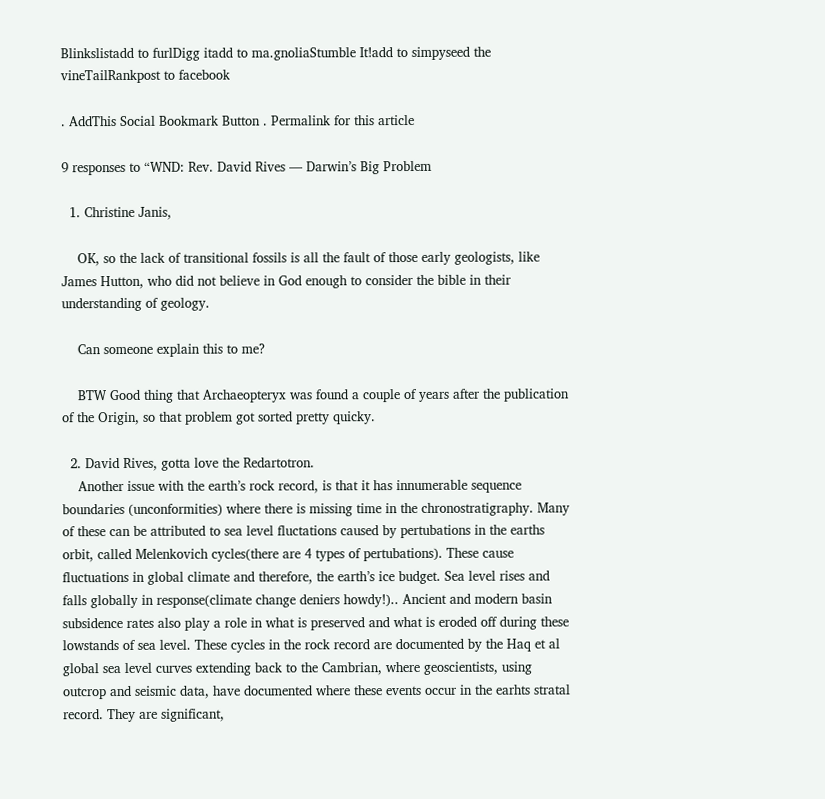Blinkslistadd to furlDigg itadd to ma.gnoliaStumble It!add to simpyseed the vineTailRankpost to facebook

. AddThis Social Bookmark Button . Permalink for this article

9 responses to “WND: Rev. David Rives — Darwin’s Big Problem

  1. Christine Janis,

    OK, so the lack of transitional fossils is all the fault of those early geologists, like James Hutton, who did not believe in God enough to consider the bible in their understanding of geology.

    Can someone explain this to me?

    BTW Good thing that Archaeopteryx was found a couple of years after the publication of the Origin, so that problem got sorted pretty quicky.

  2. David Rives, gotta love the Redartotron.
    Another issue with the earth’s rock record, is that it has innumerable sequence boundaries (unconformities) where there is missing time in the chronostratigraphy. Many of these can be attributed to sea level fluctations caused by pertubations in the earths orbit, called Melenkovich cycles(there are 4 types of pertubations). These cause fluctuations in global climate and therefore, the earth’s ice budget. Sea level rises and falls globally in response(climate change deniers howdy!).. Ancient and modern basin subsidence rates also play a role in what is preserved and what is eroded off during these lowstands of sea level. These cycles in the rock record are documented by the Haq et al global sea level curves extending back to the Cambrian, where geoscientists, using outcrop and seismic data, have documented where these events occur in the earhts stratal record. They are significant,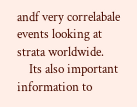andf very correlabale events looking at strata worldwide.
    Its also important information to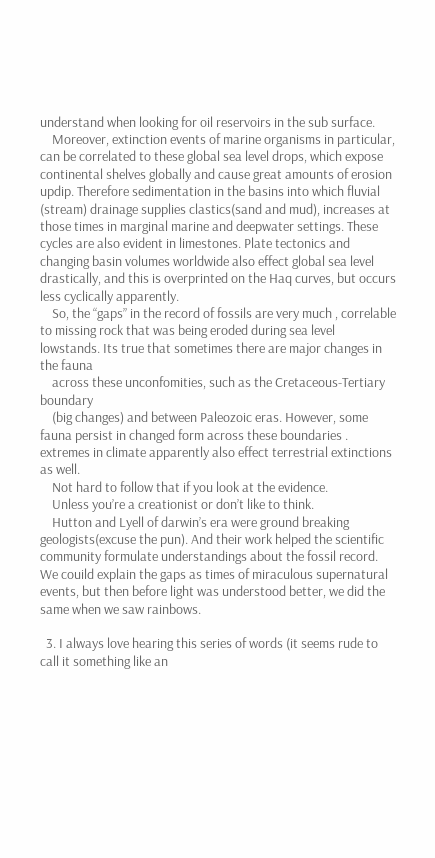understand when looking for oil reservoirs in the sub surface.
    Moreover, extinction events of marine organisms in particular, can be correlated to these global sea level drops, which expose continental shelves globally and cause great amounts of erosion updip. Therefore sedimentation in the basins into which fluvial (stream) drainage supplies clastics(sand and mud), increases at those times in marginal marine and deepwater settings. These cycles are also evident in limestones. Plate tectonics and changing basin volumes worldwide also effect global sea level drastically, and this is overprinted on the Haq curves, but occurs less cyclically apparently.
    So, the “gaps” in the record of fossils are very much , correlable to missing rock that was being eroded during sea level lowstands. Its true that sometimes there are major changes in the fauna
    across these unconfomities, such as the Cretaceous-Tertiary boundary
    (big changes) and between Paleozoic eras. However, some fauna persist in changed form across these boundaries . extremes in climate apparently also effect terrestrial extinctions as well.
    Not hard to follow that if you look at the evidence.
    Unless you’re a creationist or don’t like to think.
    Hutton and Lyell of darwin’s era were ground breaking geologists(excuse the pun). And their work helped the scientific community formulate understandings about the fossil record. We couild explain the gaps as times of miraculous supernatural events, but then before light was understood better, we did the same when we saw rainbows.

  3. I always love hearing this series of words (it seems rude to call it something like an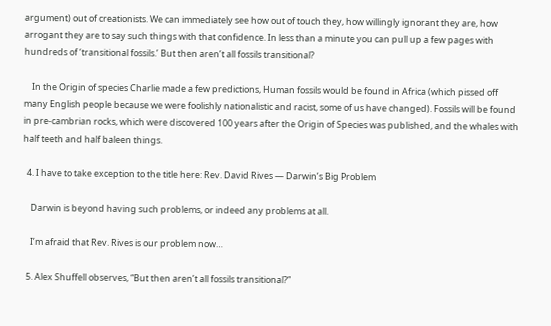argument) out of creationists. We can immediately see how out of touch they, how willingly ignorant they are, how arrogant they are to say such things with that confidence. In less than a minute you can pull up a few pages with hundreds of ‘transitional fossils.’ But then aren’t all fossils transitional?

    In the Origin of species Charlie made a few predictions, Human fossils would be found in Africa (which pissed off many English people because we were foolishly nationalistic and racist, some of us have changed). Fossils will be found in pre-cambrian rocks, which were discovered 100 years after the Origin of Species was published, and the whales with half teeth and half baleen things.

  4. I have to take exception to the title here: Rev. David Rives — Darwin’s Big Problem

    Darwin is beyond having such problems, or indeed any problems at all.

    I’m afraid that Rev. Rives is our problem now…

  5. Alex Shuffell observes, “But then aren’t all fossils transitional?”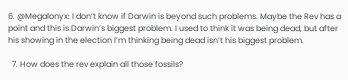6. @Megalonyx: I don’t know if Darwin is beyond such problems. Maybe the Rev has a point and this is Darwin’s biggest problem. I used to think it was being dead, but after his showing in the election I’m thinking being dead isn’t his biggest problem.

  7. How does the rev explain all those fossils?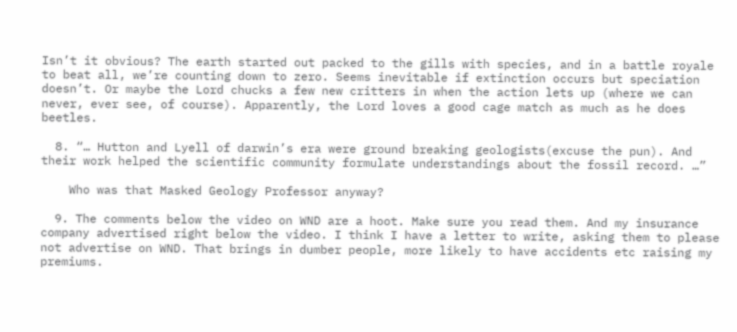Isn’t it obvious? The earth started out packed to the gills with species, and in a battle royale to beat all, we’re counting down to zero. Seems inevitable if extinction occurs but speciation doesn’t. Or maybe the Lord chucks a few new critters in when the action lets up (where we can never, ever see, of course). Apparently, the Lord loves a good cage match as much as he does beetles.

  8. “… Hutton and Lyell of darwin’s era were ground breaking geologists(excuse the pun). And their work helped the scientific community formulate understandings about the fossil record. …”

    Who was that Masked Geology Professor anyway?

  9. The comments below the video on WND are a hoot. Make sure you read them. And my insurance company advertised right below the video. I think I have a letter to write, asking them to please not advertise on WND. That brings in dumber people, more likely to have accidents etc raising my premiums.